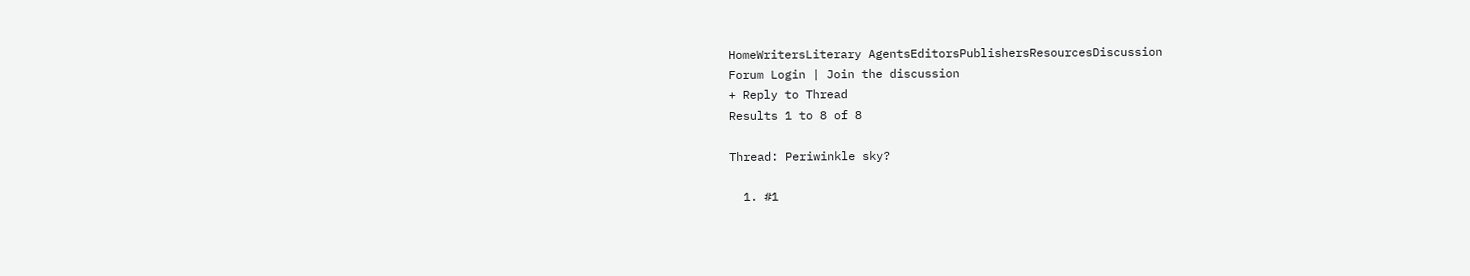HomeWritersLiterary AgentsEditorsPublishersResourcesDiscussion
Forum Login | Join the discussion
+ Reply to Thread
Results 1 to 8 of 8

Thread: Periwinkle sky?

  1. #1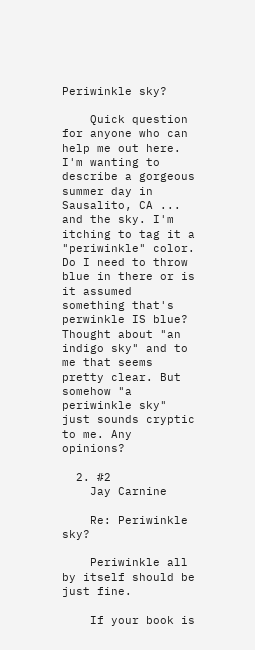Periwinkle sky?

    Quick question for anyone who can help me out here. I'm wanting to describe a gorgeous summer day in Sausalito, CA ... and the sky. I'm itching to tag it a "periwinkle" color. Do I need to throw blue in there or is it assumed something that's perwinkle IS blue? Thought about "an indigo sky" and to me that seems pretty clear. But somehow "a periwinkle sky" just sounds cryptic to me. Any opinions?

  2. #2
    Jay Carnine

    Re: Periwinkle sky?

    Periwinkle all by itself should be just fine.

    If your book is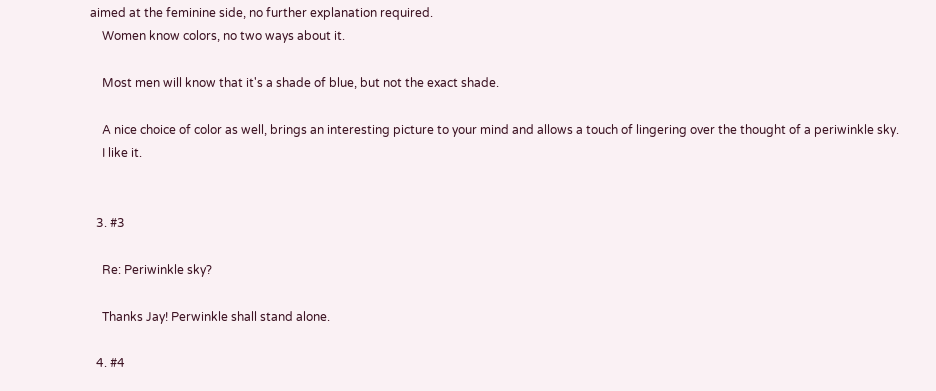aimed at the feminine side, no further explanation required.
    Women know colors, no two ways about it.

    Most men will know that it's a shade of blue, but not the exact shade.

    A nice choice of color as well, brings an interesting picture to your mind and allows a touch of lingering over the thought of a periwinkle sky.
    I like it.


  3. #3

    Re: Periwinkle sky?

    Thanks Jay! Perwinkle shall stand alone.

  4. #4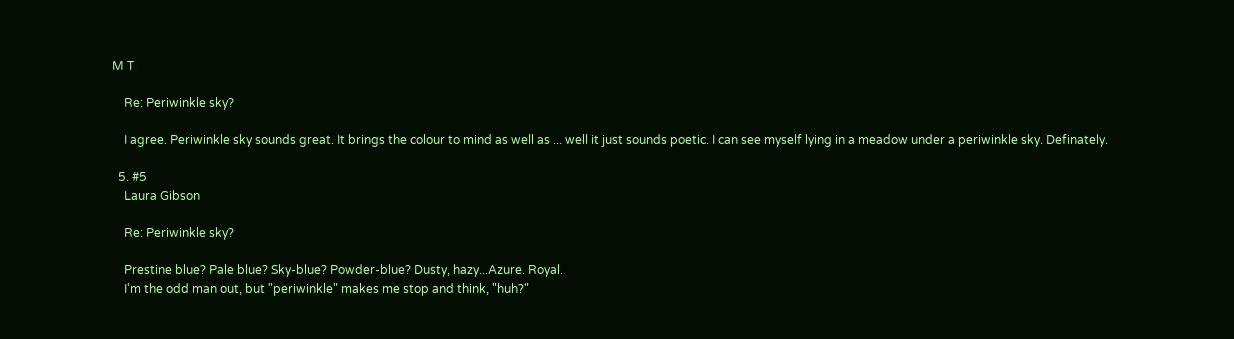M T

    Re: Periwinkle sky?

    I agree. Periwinkle sky sounds great. It brings the colour to mind as well as ... well it just sounds poetic. I can see myself lying in a meadow under a periwinkle sky. Definately.

  5. #5
    Laura Gibson

    Re: Periwinkle sky?

    Prestine blue? Pale blue? Sky-blue? Powder-blue? Dusty, hazy...Azure. Royal.
    I'm the odd man out, but "periwinkle" makes me stop and think, "huh?"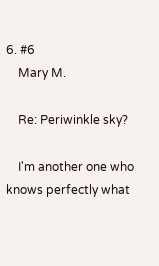6. #6
    Mary M.

    Re: Periwinkle sky?

    I'm another one who knows perfectly what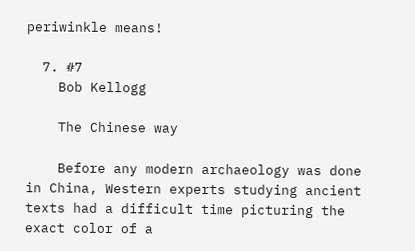periwinkle means!

  7. #7
    Bob Kellogg

    The Chinese way

    Before any modern archaeology was done in China, Western experts studying ancient texts had a difficult time picturing the exact color of a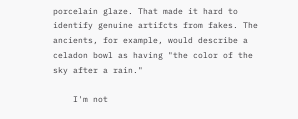porcelain glaze. That made it hard to identify genuine artifcts from fakes. The ancients, for example, would describe a celadon bowl as having "the color of the sky after a rain."

    I'm not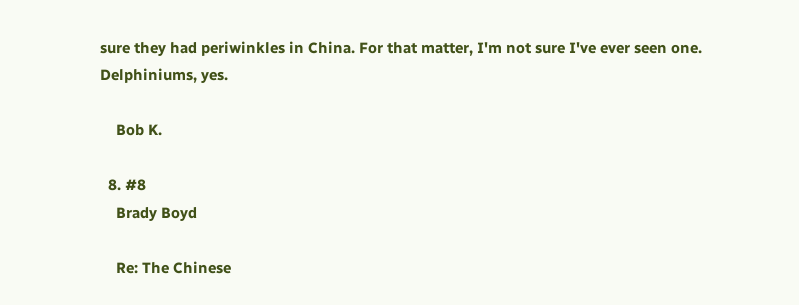sure they had periwinkles in China. For that matter, I'm not sure I've ever seen one. Delphiniums, yes.

    Bob K.

  8. #8
    Brady Boyd

    Re: The Chinese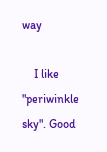way

    I like "periwinkle sky". Good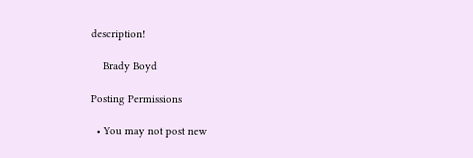description!

    Brady Boyd

Posting Permissions

  • You may not post new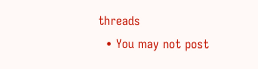threads
  • You may not post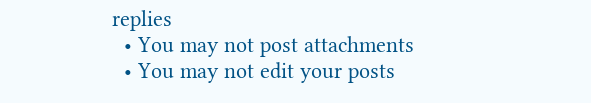replies
  • You may not post attachments
  • You may not edit your posts